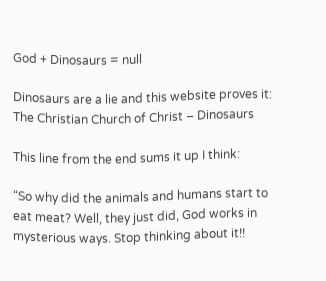God + Dinosaurs = null

Dinosaurs are a lie and this website proves it: The Christian Church of Christ – Dinosaurs

This line from the end sums it up I think:

“So why did the animals and humans start to eat meat? Well, they just did, God works in mysterious ways. Stop thinking about it!!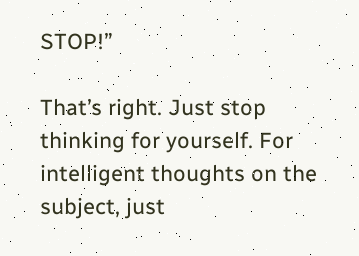STOP!”

That’s right. Just stop thinking for yourself. For intelligent thoughts on the subject, just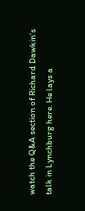watch the Q&A section of Richard Dawkin’s talk in Lynchburg here. He lays a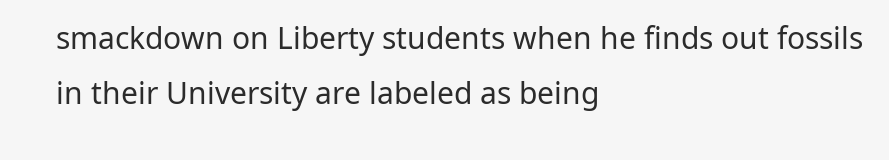smackdown on Liberty students when he finds out fossils in their University are labeled as being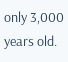only 3,000 years old.